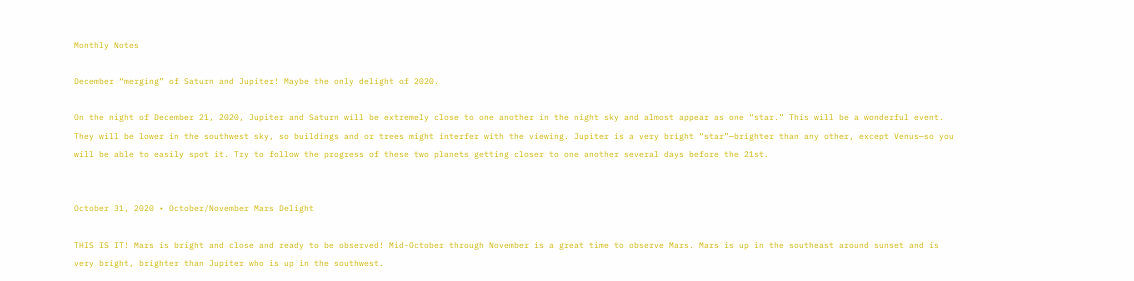Monthly Notes

December “merging” of Saturn and Jupiter! Maybe the only delight of 2020.

On the night of December 21, 2020, Jupiter and Saturn will be extremely close to one another in the night sky and almost appear as one “star.” This will be a wonderful event. They will be lower in the southwest sky, so buildings and or trees might interfer with the viewing. Jupiter is a very bright “star”—brighter than any other, except Venus—so you will be able to easily spot it. Try to follow the progress of these two planets getting closer to one another several days before the 21st.


October 31, 2020 • October/November Mars Delight

THIS IS IT! Mars is bright and close and ready to be observed! Mid-October through November is a great time to observe Mars. Mars is up in the southeast around sunset and is very bright, brighter than Jupiter who is up in the southwest.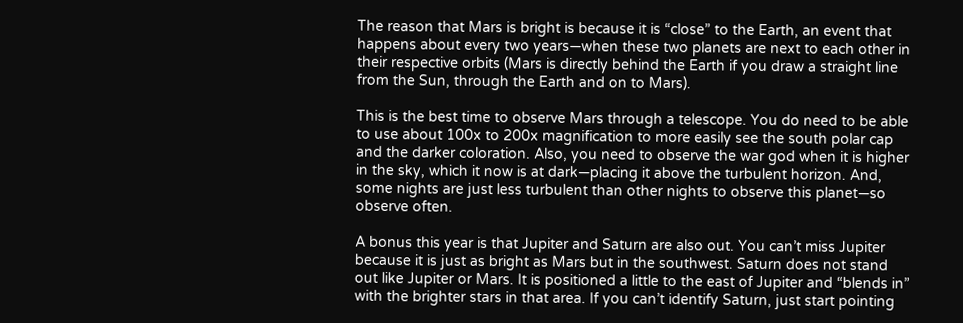The reason that Mars is bright is because it is “close” to the Earth, an event that happens about every two years—when these two planets are next to each other in their respective orbits (Mars is directly behind the Earth if you draw a straight line from the Sun, through the Earth and on to Mars).

This is the best time to observe Mars through a telescope. You do need to be able to use about 100x to 200x magnification to more easily see the south polar cap and the darker coloration. Also, you need to observe the war god when it is higher in the sky, which it now is at dark—placing it above the turbulent horizon. And, some nights are just less turbulent than other nights to observe this planet—so observe often.

A bonus this year is that Jupiter and Saturn are also out. You can’t miss Jupiter because it is just as bright as Mars but in the southwest. Saturn does not stand out like Jupiter or Mars. It is positioned a little to the east of Jupiter and “blends in” with the brighter stars in that area. If you can’t identify Saturn, just start pointing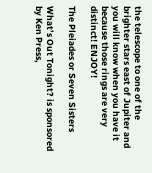the telescope to one of the brighter stars east of Jupiter and you will know when you have it because those rings are very distinct! ENJOY!

The Pleiades or Seven Sisters

What’s Out Tonight? is sponsored by Ken Press,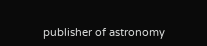publisher of astronomy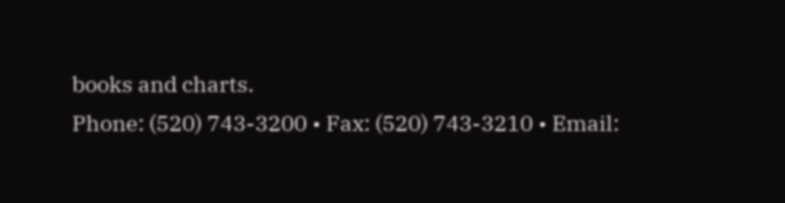books and charts.
Phone: (520) 743-3200 • Fax: (520) 743-3210 • Email: